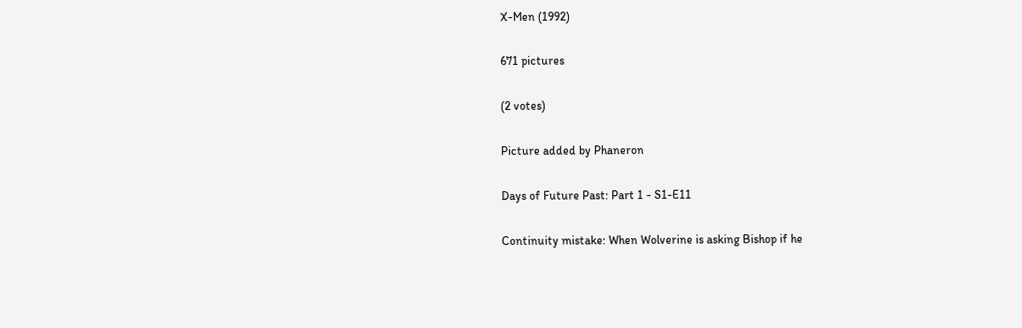X-Men (1992)

671 pictures

(2 votes)

Picture added by Phaneron

Days of Future Past: Part 1 - S1-E11

Continuity mistake: When Wolverine is asking Bishop if he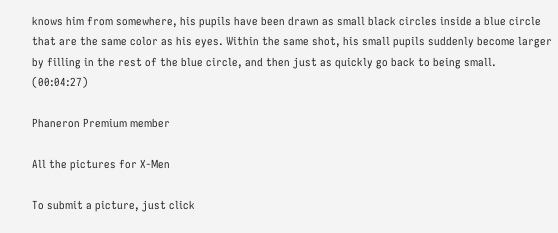knows him from somewhere, his pupils have been drawn as small black circles inside a blue circle that are the same color as his eyes. Within the same shot, his small pupils suddenly become larger by filling in the rest of the blue circle, and then just as quickly go back to being small. (00:04:27)

Phaneron Premium member

All the pictures for X-Men

To submit a picture, just click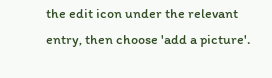the edit icon under the relevant entry, then choose 'add a picture'.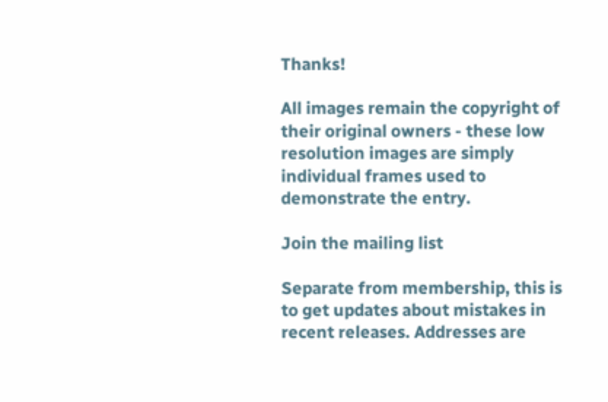Thanks!

All images remain the copyright of their original owners - these low resolution images are simply individual frames used to demonstrate the entry.

Join the mailing list

Separate from membership, this is to get updates about mistakes in recent releases. Addresses are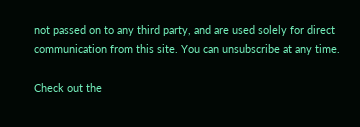not passed on to any third party, and are used solely for direct communication from this site. You can unsubscribe at any time.

Check out the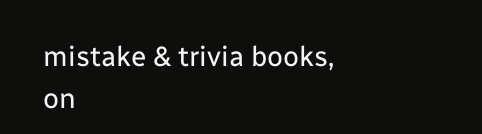mistake & trivia books, on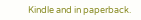Kindle and in paperback.